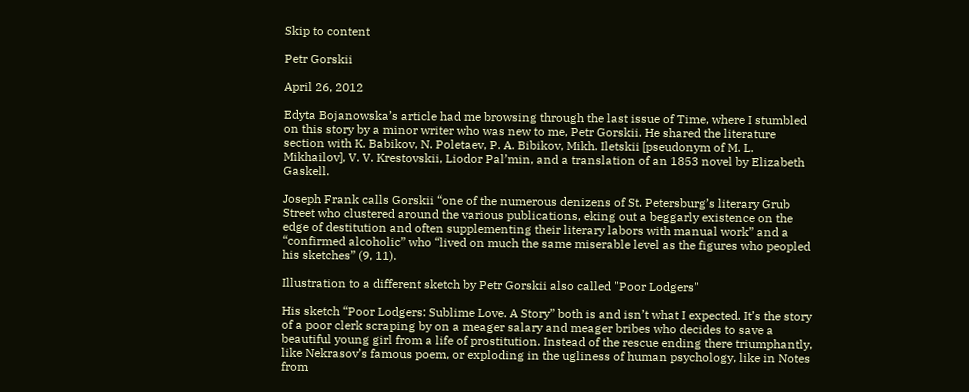Skip to content

Petr Gorskii

April 26, 2012

Edyta Bojanowska’s article had me browsing through the last issue of Time, where I stumbled on this story by a minor writer who was new to me, Petr Gorskii. He shared the literature section with K. Babikov, N. Poletaev, P. A. Bibikov, Mikh. Iletskii [pseudonym of M. L. Mikhailov], V. V. Krestovskii, Liodor Pal’min, and a translation of an 1853 novel by Elizabeth Gaskell.

Joseph Frank calls Gorskii “one of the numerous denizens of St. Petersburg’s literary Grub Street who clustered around the various publications, eking out a beggarly existence on the edge of destitution and often supplementing their literary labors with manual work” and a “confirmed alcoholic” who “lived on much the same miserable level as the figures who peopled his sketches” (9, 11).

Illustration to a different sketch by Petr Gorskii also called "Poor Lodgers"

His sketch “Poor Lodgers: Sublime Love. A Story” both is and isn’t what I expected. It’s the story of a poor clerk scraping by on a meager salary and meager bribes who decides to save a beautiful young girl from a life of prostitution. Instead of the rescue ending there triumphantly, like Nekrasov’s famous poem, or exploding in the ugliness of human psychology, like in Notes from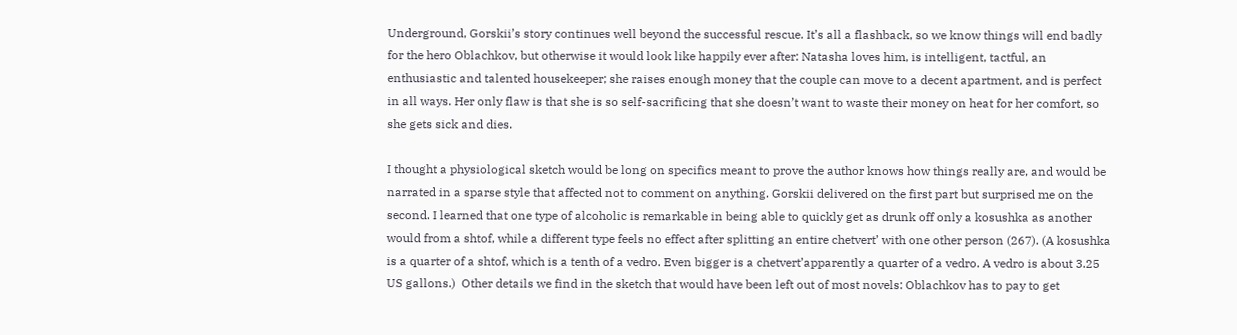Underground, Gorskii’s story continues well beyond the successful rescue. It’s all a flashback, so we know things will end badly for the hero Oblachkov, but otherwise it would look like happily ever after: Natasha loves him, is intelligent, tactful, an enthusiastic and talented housekeeper; she raises enough money that the couple can move to a decent apartment, and is perfect in all ways. Her only flaw is that she is so self-sacrificing that she doesn’t want to waste their money on heat for her comfort, so she gets sick and dies.

I thought a physiological sketch would be long on specifics meant to prove the author knows how things really are, and would be narrated in a sparse style that affected not to comment on anything. Gorskii delivered on the first part but surprised me on the second. I learned that one type of alcoholic is remarkable in being able to quickly get as drunk off only a kosushka as another would from a shtof, while a different type feels no effect after splitting an entire chetvert’ with one other person (267). (A kosushka is a quarter of a shtof, which is a tenth of a vedro. Even bigger is a chetvert’apparently a quarter of a vedro. A vedro is about 3.25 US gallons.)  Other details we find in the sketch that would have been left out of most novels: Oblachkov has to pay to get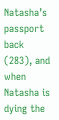Natasha’s passport back (283), and when Natasha is dying the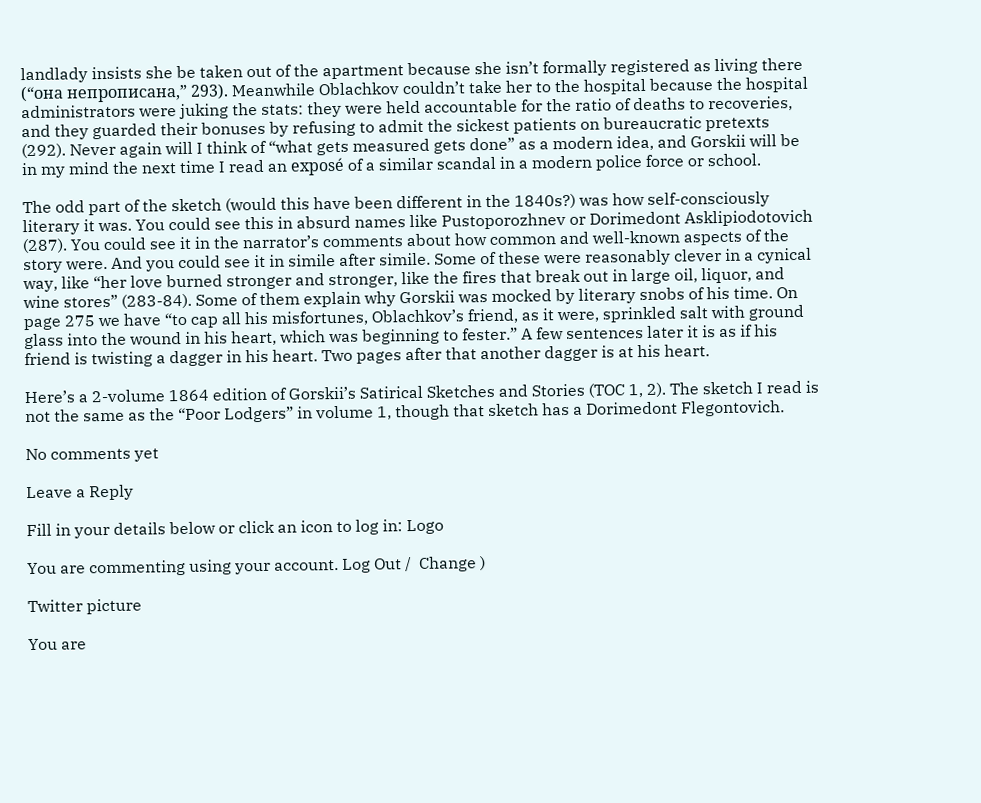landlady insists she be taken out of the apartment because she isn’t formally registered as living there (“она непрописана,” 293). Meanwhile Oblachkov couldn’t take her to the hospital because the hospital administrators were juking the stats: they were held accountable for the ratio of deaths to recoveries, and they guarded their bonuses by refusing to admit the sickest patients on bureaucratic pretexts (292). Never again will I think of “what gets measured gets done” as a modern idea, and Gorskii will be in my mind the next time I read an exposé of a similar scandal in a modern police force or school.

The odd part of the sketch (would this have been different in the 1840s?) was how self-consciously literary it was. You could see this in absurd names like Pustoporozhnev or Dorimedont Asklipiodotovich (287). You could see it in the narrator’s comments about how common and well-known aspects of the story were. And you could see it in simile after simile. Some of these were reasonably clever in a cynical way, like “her love burned stronger and stronger, like the fires that break out in large oil, liquor, and wine stores” (283-84). Some of them explain why Gorskii was mocked by literary snobs of his time. On page 275 we have “to cap all his misfortunes, Oblachkov’s friend, as it were, sprinkled salt with ground glass into the wound in his heart, which was beginning to fester.” A few sentences later it is as if his friend is twisting a dagger in his heart. Two pages after that another dagger is at his heart.

Here’s a 2-volume 1864 edition of Gorskii’s Satirical Sketches and Stories (TOC 1, 2). The sketch I read is not the same as the “Poor Lodgers” in volume 1, though that sketch has a Dorimedont Flegontovich.

No comments yet

Leave a Reply

Fill in your details below or click an icon to log in: Logo

You are commenting using your account. Log Out /  Change )

Twitter picture

You are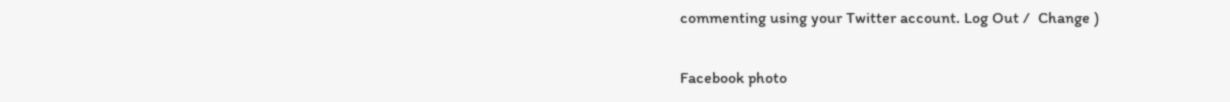commenting using your Twitter account. Log Out /  Change )

Facebook photo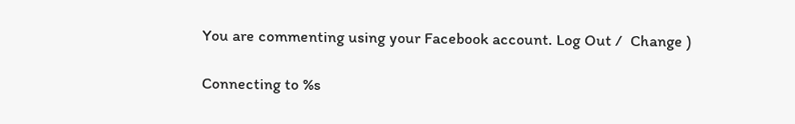You are commenting using your Facebook account. Log Out /  Change )

Connecting to %s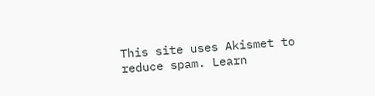This site uses Akismet to reduce spam. Learn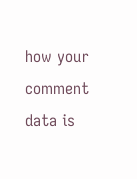how your comment data is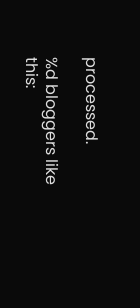processed.

%d bloggers like this: